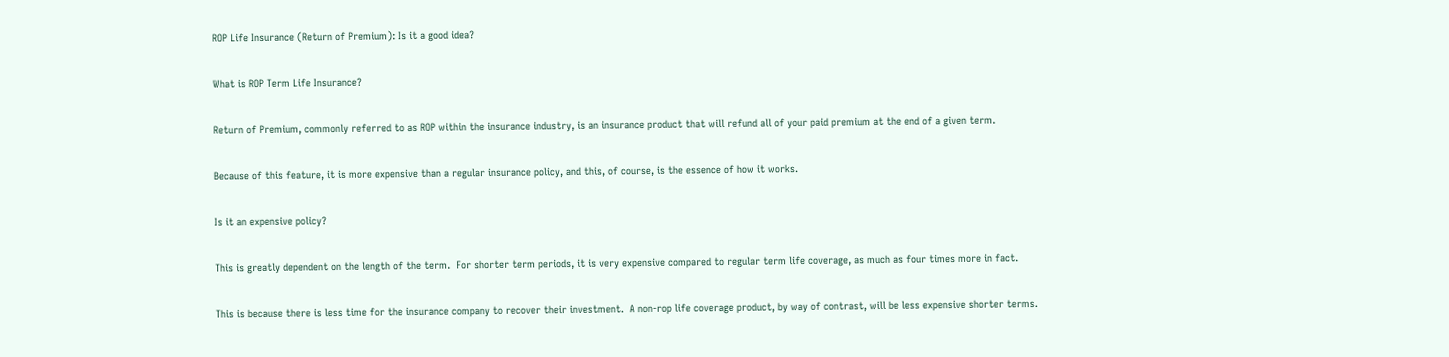ROP Life Insurance (Return of Premium): Is it a good idea?

What is ROP Term Life Insurance?

Return of Premium, commonly referred to as ROP within the insurance industry, is an insurance product that will refund all of your paid premium at the end of a given term.

Because of this feature, it is more expensive than a regular insurance policy, and this, of course, is the essence of how it works.

Is it an expensive policy?

This is greatly dependent on the length of the term.  For shorter term periods, it is very expensive compared to regular term life coverage, as much as four times more in fact.

This is because there is less time for the insurance company to recover their investment.  A non-rop life coverage product, by way of contrast, will be less expensive shorter terms.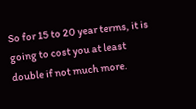So for 15 to 20 year terms, it is going to cost you at least double if not much more.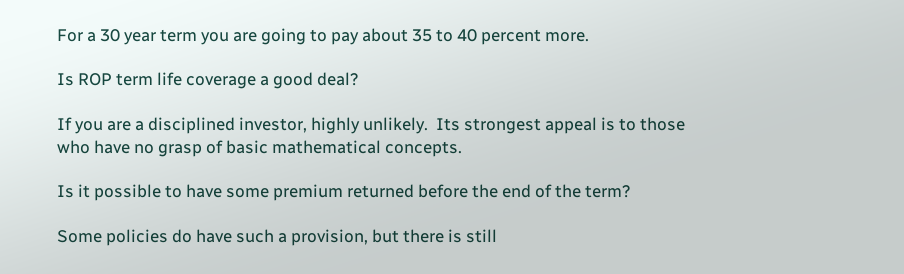For a 30 year term you are going to pay about 35 to 40 percent more.

Is ROP term life coverage a good deal?

If you are a disciplined investor, highly unlikely.  Its strongest appeal is to those who have no grasp of basic mathematical concepts.

Is it possible to have some premium returned before the end of the term?

Some policies do have such a provision, but there is still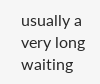usually a very long waiting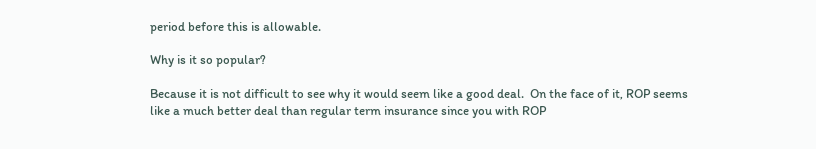period before this is allowable.

Why is it so popular?

Because it is not difficult to see why it would seem like a good deal.  On the face of it, ROP seems like a much better deal than regular term insurance since you with ROP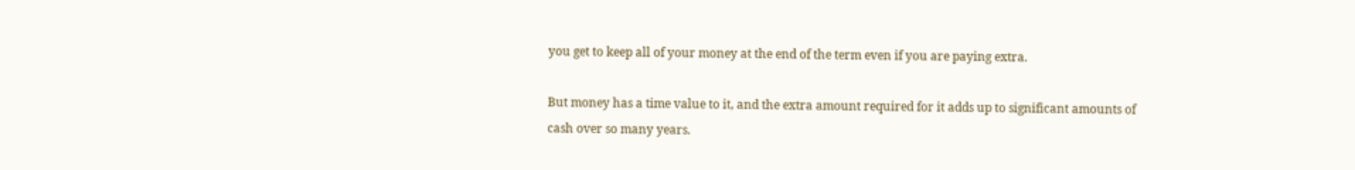you get to keep all of your money at the end of the term even if you are paying extra.

But money has a time value to it, and the extra amount required for it adds up to significant amounts of cash over so many years.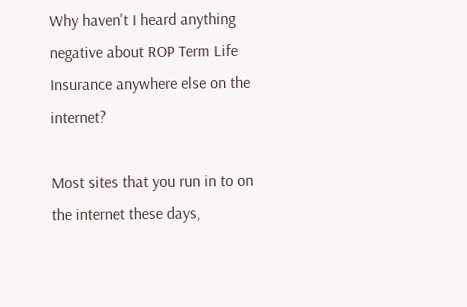Why haven't I heard anything negative about ROP Term Life Insurance anywhere else on the internet?

Most sites that you run in to on the internet these days,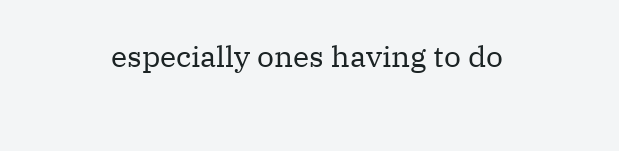especially ones having to do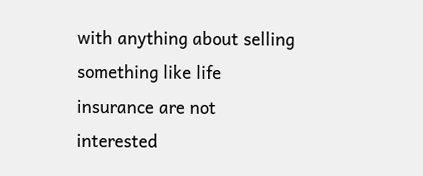with anything about selling something like life insurance are not interested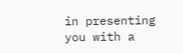in presenting you with a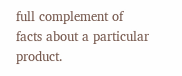full complement of facts about a particular product.